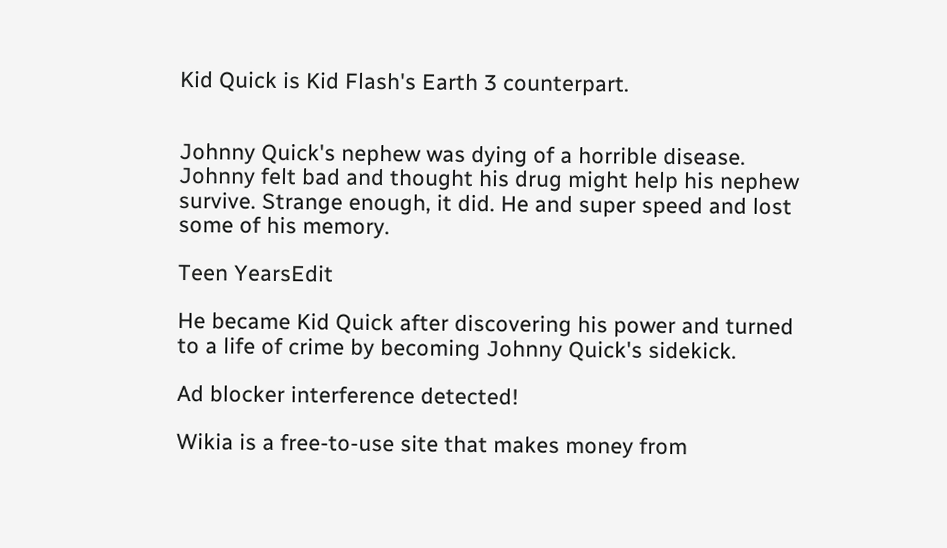Kid Quick is Kid Flash's Earth 3 counterpart.


Johnny Quick's nephew was dying of a horrible disease. Johnny felt bad and thought his drug might help his nephew survive. Strange enough, it did. He and super speed and lost some of his memory.

Teen YearsEdit

He became Kid Quick after discovering his power and turned to a life of crime by becoming Johnny Quick's sidekick.

Ad blocker interference detected!

Wikia is a free-to-use site that makes money from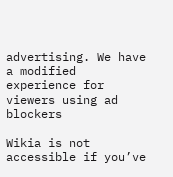advertising. We have a modified experience for viewers using ad blockers

Wikia is not accessible if you’ve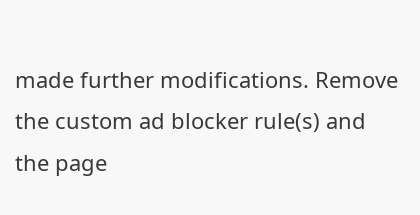made further modifications. Remove the custom ad blocker rule(s) and the page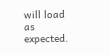will load as expected.